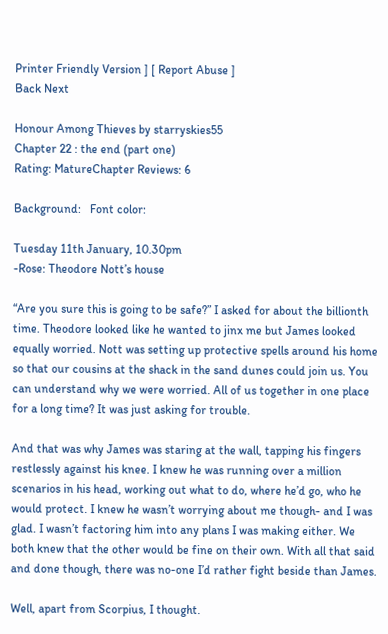Printer Friendly Version ] [ Report Abuse ]
Back Next

Honour Among Thieves by starryskies55
Chapter 22 : the end (part one)
Rating: MatureChapter Reviews: 6

Background:   Font color:

Tuesday 11th January, 10.30pm
-Rose: Theodore Nott’s house

“Are you sure this is going to be safe?” I asked for about the billionth time. Theodore looked like he wanted to jinx me but James looked equally worried. Nott was setting up protective spells around his home so that our cousins at the shack in the sand dunes could join us. You can understand why we were worried. All of us together in one place for a long time? It was just asking for trouble.

And that was why James was staring at the wall, tapping his fingers restlessly against his knee. I knew he was running over a million scenarios in his head, working out what to do, where he’d go, who he would protect. I knew he wasn’t worrying about me though- and I was glad. I wasn’t factoring him into any plans I was making either. We both knew that the other would be fine on their own. With all that said and done though, there was no-one I’d rather fight beside than James.

Well, apart from Scorpius, I thought.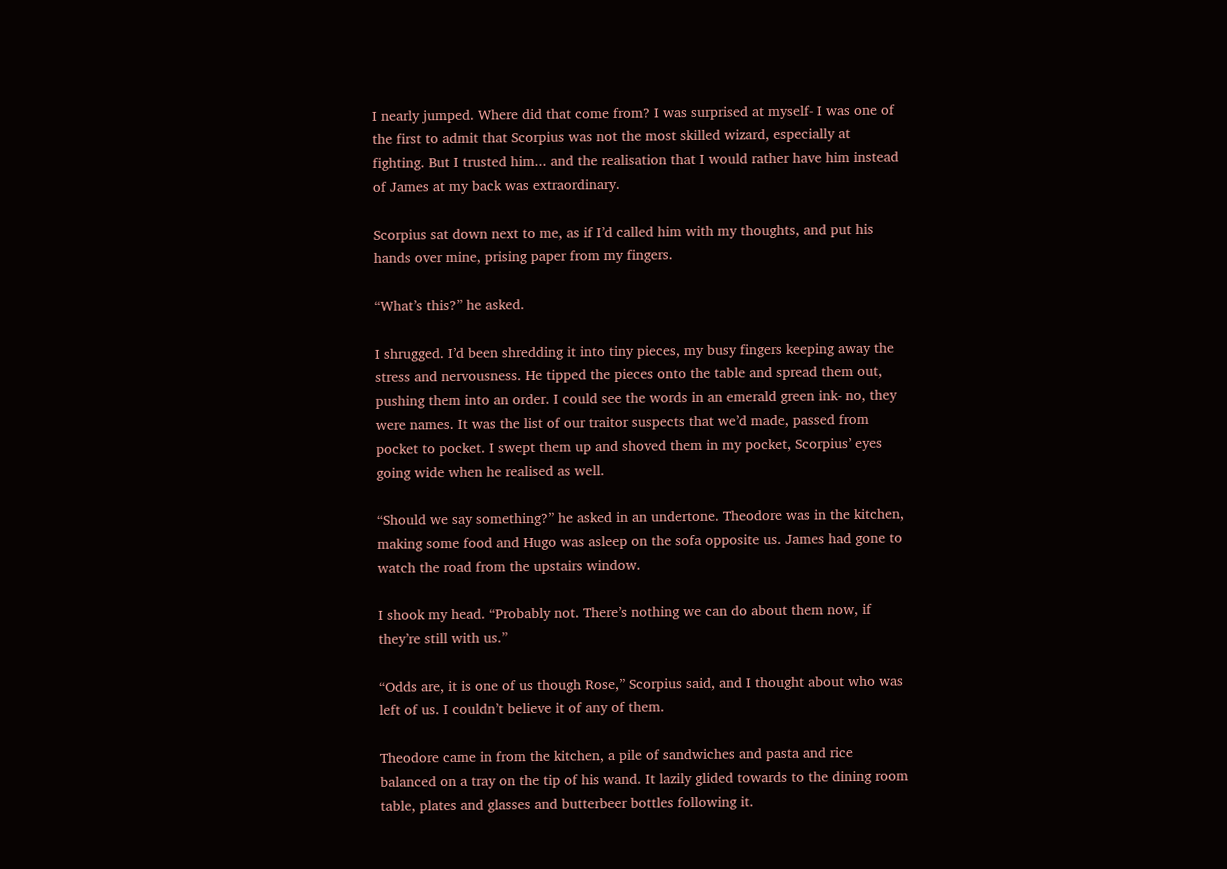I nearly jumped. Where did that come from? I was surprised at myself- I was one of the first to admit that Scorpius was not the most skilled wizard, especially at fighting. But I trusted him... and the realisation that I would rather have him instead of James at my back was extraordinary.

Scorpius sat down next to me, as if I’d called him with my thoughts, and put his hands over mine, prising paper from my fingers.

“What’s this?” he asked.

I shrugged. I’d been shredding it into tiny pieces, my busy fingers keeping away the stress and nervousness. He tipped the pieces onto the table and spread them out, pushing them into an order. I could see the words in an emerald green ink- no, they were names. It was the list of our traitor suspects that we’d made, passed from pocket to pocket. I swept them up and shoved them in my pocket, Scorpius’ eyes going wide when he realised as well.

“Should we say something?” he asked in an undertone. Theodore was in the kitchen, making some food and Hugo was asleep on the sofa opposite us. James had gone to watch the road from the upstairs window.

I shook my head. “Probably not. There’s nothing we can do about them now, if they’re still with us.”

“Odds are, it is one of us though Rose,” Scorpius said, and I thought about who was left of us. I couldn’t believe it of any of them.

Theodore came in from the kitchen, a pile of sandwiches and pasta and rice balanced on a tray on the tip of his wand. It lazily glided towards to the dining room table, plates and glasses and butterbeer bottles following it.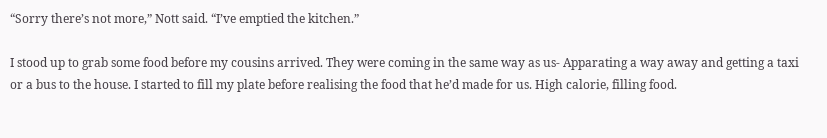“Sorry there’s not more,” Nott said. “I’ve emptied the kitchen.”

I stood up to grab some food before my cousins arrived. They were coming in the same way as us- Apparating a way away and getting a taxi or a bus to the house. I started to fill my plate before realising the food that he’d made for us. High calorie, filling food.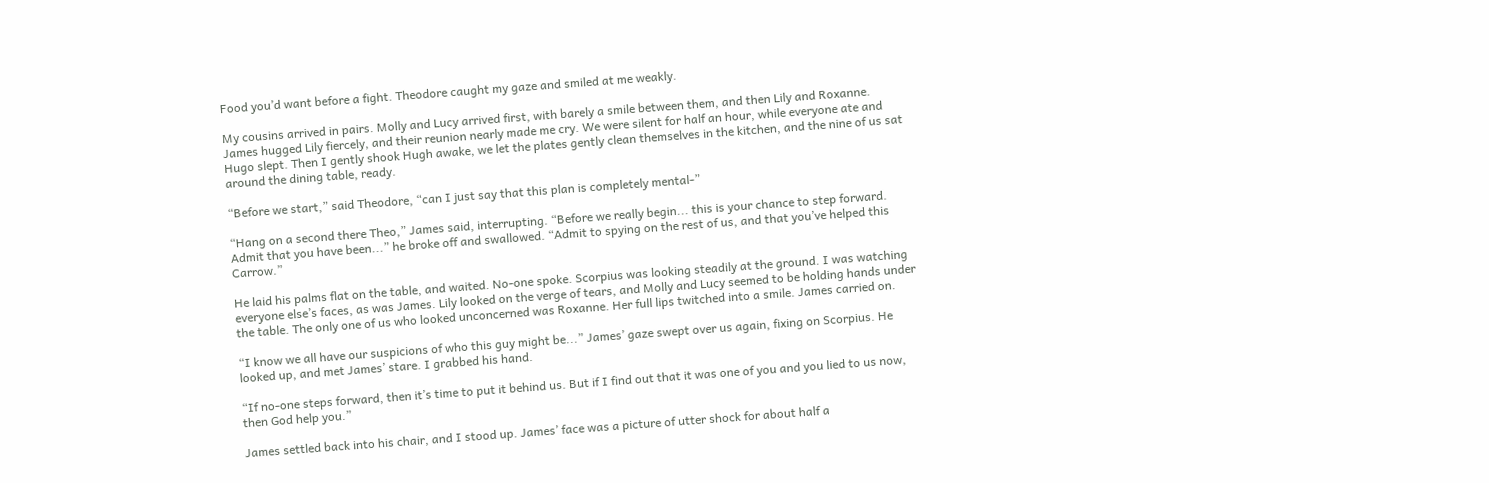Food you’d want before a fight. Theodore caught my gaze and smiled at me weakly.

My cousins arrived in pairs. Molly and Lucy arrived first, with barely a smile between them, and then Lily and Roxanne. James hugged Lily fiercely, and their reunion nearly made me cry. We were silent for half an hour, while everyone ate and Hugo slept. Then I gently shook Hugh awake, we let the plates gently clean themselves in the kitchen, and the nine of us sat around the dining table, ready.

“Before we start,” said Theodore, “can I just say that this plan is completely mental-”

“Hang on a second there Theo,” James said, interrupting. “Before we really begin... this is your chance to step forward. Admit that you have been...” he broke off and swallowed. “Admit to spying on the rest of us, and that you’ve helped this Carrow.”

He laid his palms flat on the table, and waited. No-one spoke. Scorpius was looking steadily at the ground. I was watching everyone else’s faces, as was James. Lily looked on the verge of tears, and Molly and Lucy seemed to be holding hands under the table. The only one of us who looked unconcerned was Roxanne. Her full lips twitched into a smile. James carried on.

“I know we all have our suspicions of who this guy might be...” James’ gaze swept over us again, fixing on Scorpius. He looked up, and met James’ stare. I grabbed his hand.

“If no-one steps forward, then it’s time to put it behind us. But if I find out that it was one of you and you lied to us now, then God help you.”

James settled back into his chair, and I stood up. James’ face was a picture of utter shock for about half a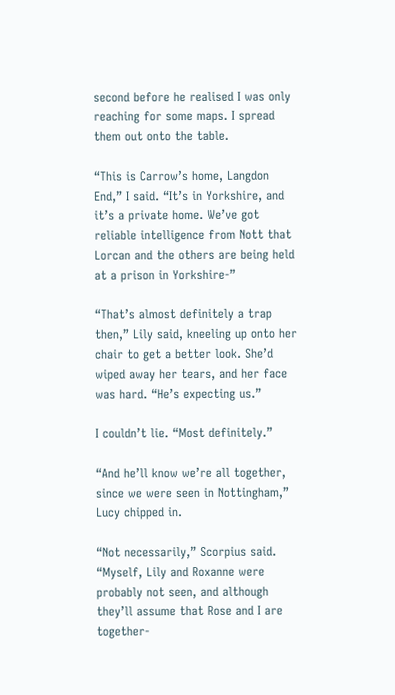second before he realised I was only reaching for some maps. I spread them out onto the table.

“This is Carrow’s home, Langdon End,” I said. “It’s in Yorkshire, and it’s a private home. We’ve got reliable intelligence from Nott that Lorcan and the others are being held at a prison in Yorkshire-”

“That’s almost definitely a trap then,” Lily said, kneeling up onto her chair to get a better look. She’d wiped away her tears, and her face was hard. “He’s expecting us.”

I couldn’t lie. “Most definitely.”

“And he’ll know we’re all together, since we were seen in Nottingham,” Lucy chipped in.

“Not necessarily,” Scorpius said. “Myself, Lily and Roxanne were probably not seen, and although they’ll assume that Rose and I are together-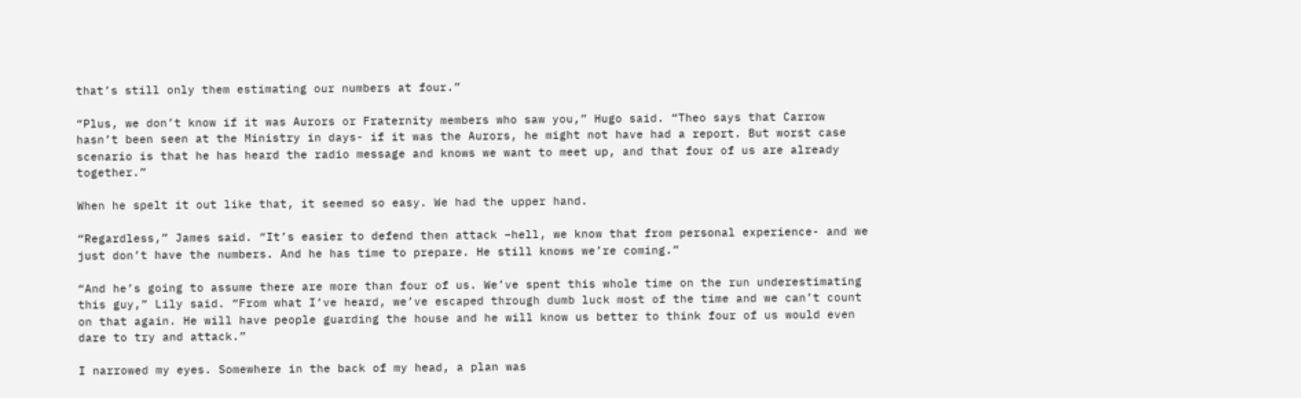that’s still only them estimating our numbers at four.”

“Plus, we don’t know if it was Aurors or Fraternity members who saw you,” Hugo said. “Theo says that Carrow hasn’t been seen at the Ministry in days- if it was the Aurors, he might not have had a report. But worst case scenario is that he has heard the radio message and knows we want to meet up, and that four of us are already together.”

When he spelt it out like that, it seemed so easy. We had the upper hand.

“Regardless,” James said. “It’s easier to defend then attack –hell, we know that from personal experience- and we just don’t have the numbers. And he has time to prepare. He still knows we’re coming.”

“And he’s going to assume there are more than four of us. We’ve spent this whole time on the run underestimating this guy,” Lily said. “From what I’ve heard, we’ve escaped through dumb luck most of the time and we can’t count on that again. He will have people guarding the house and he will know us better to think four of us would even dare to try and attack.”

I narrowed my eyes. Somewhere in the back of my head, a plan was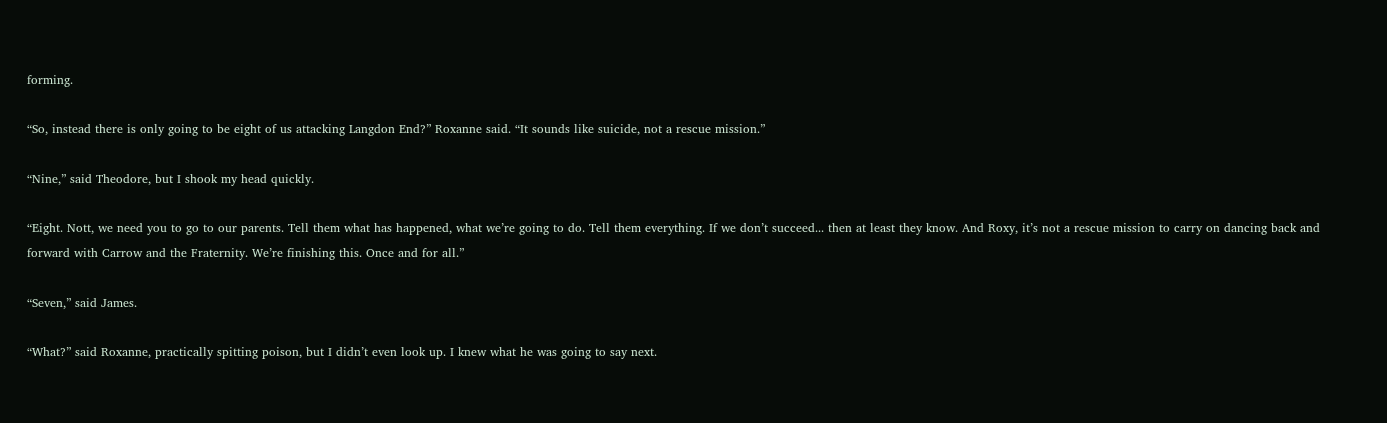forming.

“So, instead there is only going to be eight of us attacking Langdon End?” Roxanne said. “It sounds like suicide, not a rescue mission.”

“Nine,” said Theodore, but I shook my head quickly.

“Eight. Nott, we need you to go to our parents. Tell them what has happened, what we’re going to do. Tell them everything. If we don’t succeed... then at least they know. And Roxy, it’s not a rescue mission to carry on dancing back and forward with Carrow and the Fraternity. We’re finishing this. Once and for all.”

“Seven,” said James.

“What?” said Roxanne, practically spitting poison, but I didn’t even look up. I knew what he was going to say next.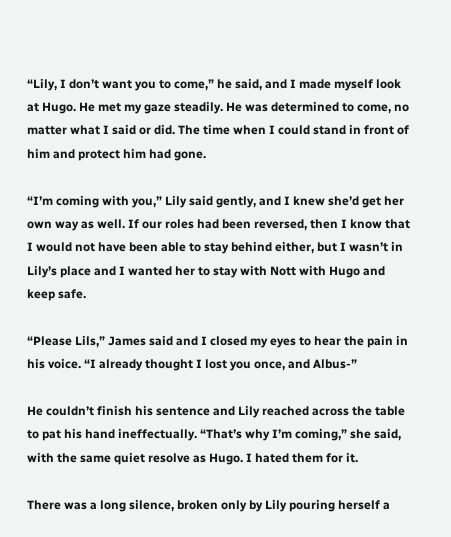“Lily, I don’t want you to come,” he said, and I made myself look at Hugo. He met my gaze steadily. He was determined to come, no matter what I said or did. The time when I could stand in front of him and protect him had gone.

“I’m coming with you,” Lily said gently, and I knew she’d get her own way as well. If our roles had been reversed, then I know that I would not have been able to stay behind either, but I wasn’t in Lily’s place and I wanted her to stay with Nott with Hugo and keep safe.

“Please Lils,” James said and I closed my eyes to hear the pain in his voice. “I already thought I lost you once, and Albus-”

He couldn’t finish his sentence and Lily reached across the table to pat his hand ineffectually. “That’s why I’m coming,” she said, with the same quiet resolve as Hugo. I hated them for it.

There was a long silence, broken only by Lily pouring herself a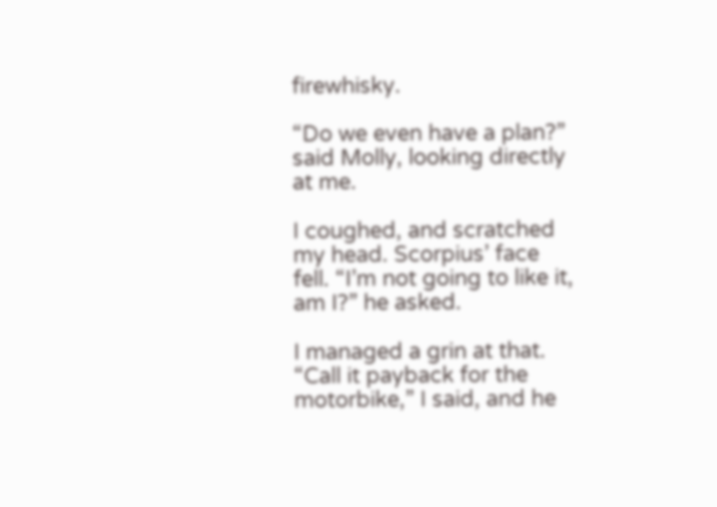firewhisky.

“Do we even have a plan?” said Molly, looking directly at me.

I coughed, and scratched my head. Scorpius’ face fell. “I’m not going to like it, am I?” he asked.

I managed a grin at that. “Call it payback for the motorbike,” I said, and he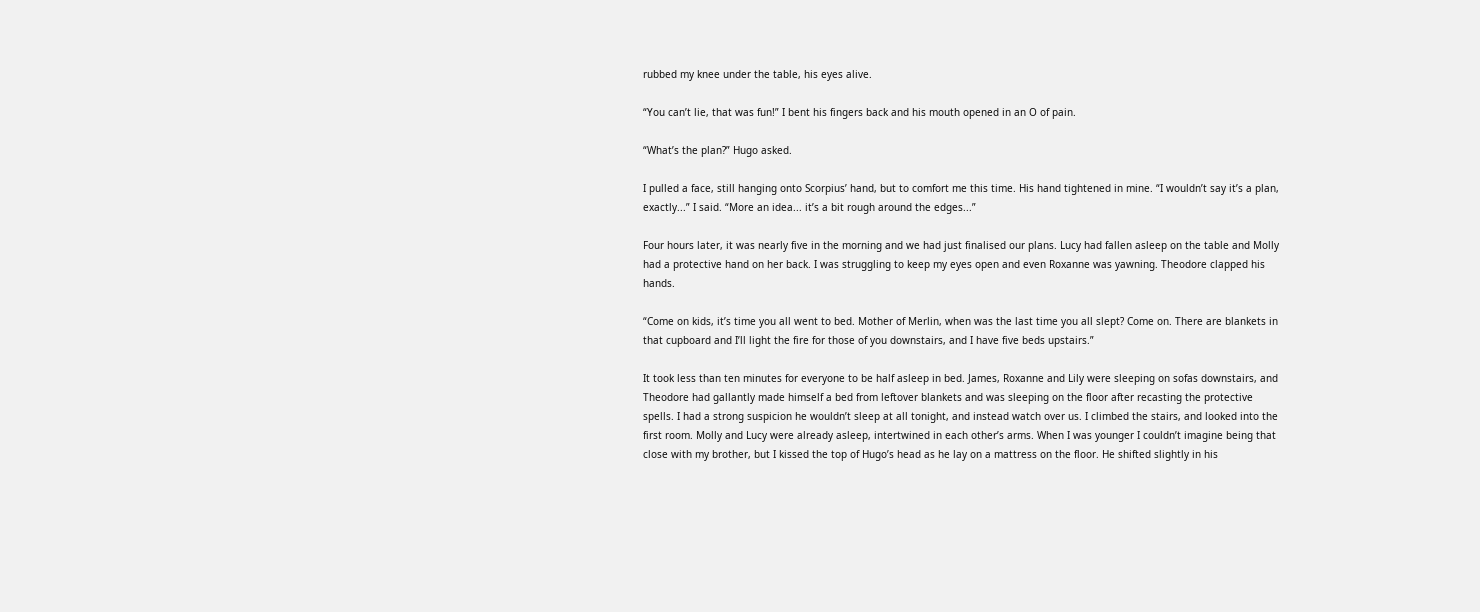rubbed my knee under the table, his eyes alive.

“You can’t lie, that was fun!” I bent his fingers back and his mouth opened in an O of pain.

“What’s the plan?” Hugo asked.

I pulled a face, still hanging onto Scorpius’ hand, but to comfort me this time. His hand tightened in mine. “I wouldn’t say it’s a plan, exactly...” I said. “More an idea... it’s a bit rough around the edges...”

Four hours later, it was nearly five in the morning and we had just finalised our plans. Lucy had fallen asleep on the table and Molly had a protective hand on her back. I was struggling to keep my eyes open and even Roxanne was yawning. Theodore clapped his hands.

“Come on kids, it’s time you all went to bed. Mother of Merlin, when was the last time you all slept? Come on. There are blankets in that cupboard and I’ll light the fire for those of you downstairs, and I have five beds upstairs.”

It took less than ten minutes for everyone to be half asleep in bed. James, Roxanne and Lily were sleeping on sofas downstairs, and Theodore had gallantly made himself a bed from leftover blankets and was sleeping on the floor after recasting the protective spells. I had a strong suspicion he wouldn’t sleep at all tonight, and instead watch over us. I climbed the stairs, and looked into the first room. Molly and Lucy were already asleep, intertwined in each other’s arms. When I was younger I couldn’t imagine being that close with my brother, but I kissed the top of Hugo’s head as he lay on a mattress on the floor. He shifted slightly in his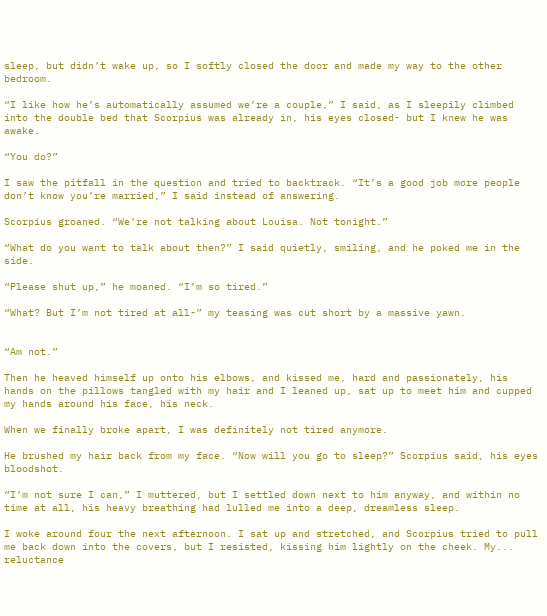sleep, but didn’t wake up, so I softly closed the door and made my way to the other bedroom.

“I like how he’s automatically assumed we’re a couple,” I said, as I sleepily climbed into the double bed that Scorpius was already in, his eyes closed- but I knew he was awake.

“You do?”

I saw the pitfall in the question and tried to backtrack. “It’s a good job more people don’t know you’re married,” I said instead of answering.

Scorpius groaned. “We’re not talking about Louisa. Not tonight.”

“What do you want to talk about then?” I said quietly, smiling, and he poked me in the side.

“Please shut up,” he moaned. “I’m so tired.”

“What? But I’m not tired at all-” my teasing was cut short by a massive yawn.


“Am not.”

Then he heaved himself up onto his elbows, and kissed me, hard and passionately, his hands on the pillows tangled with my hair and I leaned up, sat up to meet him and cupped my hands around his face, his neck.

When we finally broke apart, I was definitely not tired anymore.

He brushed my hair back from my face. “Now will you go to sleep?” Scorpius said, his eyes bloodshot.

“I’m not sure I can,” I muttered, but I settled down next to him anyway, and within no time at all, his heavy breathing had lulled me into a deep, dreamless sleep.

I woke around four the next afternoon. I sat up and stretched, and Scorpius tried to pull me back down into the covers, but I resisted, kissing him lightly on the cheek. My... reluctance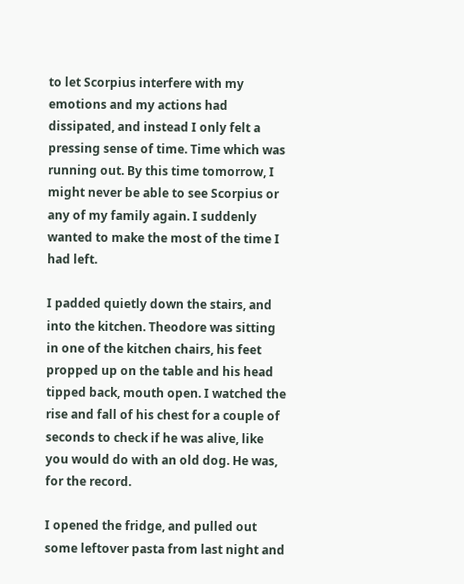to let Scorpius interfere with my emotions and my actions had dissipated, and instead I only felt a pressing sense of time. Time which was running out. By this time tomorrow, I might never be able to see Scorpius or any of my family again. I suddenly wanted to make the most of the time I had left.

I padded quietly down the stairs, and into the kitchen. Theodore was sitting in one of the kitchen chairs, his feet propped up on the table and his head tipped back, mouth open. I watched the rise and fall of his chest for a couple of seconds to check if he was alive, like you would do with an old dog. He was, for the record.

I opened the fridge, and pulled out some leftover pasta from last night and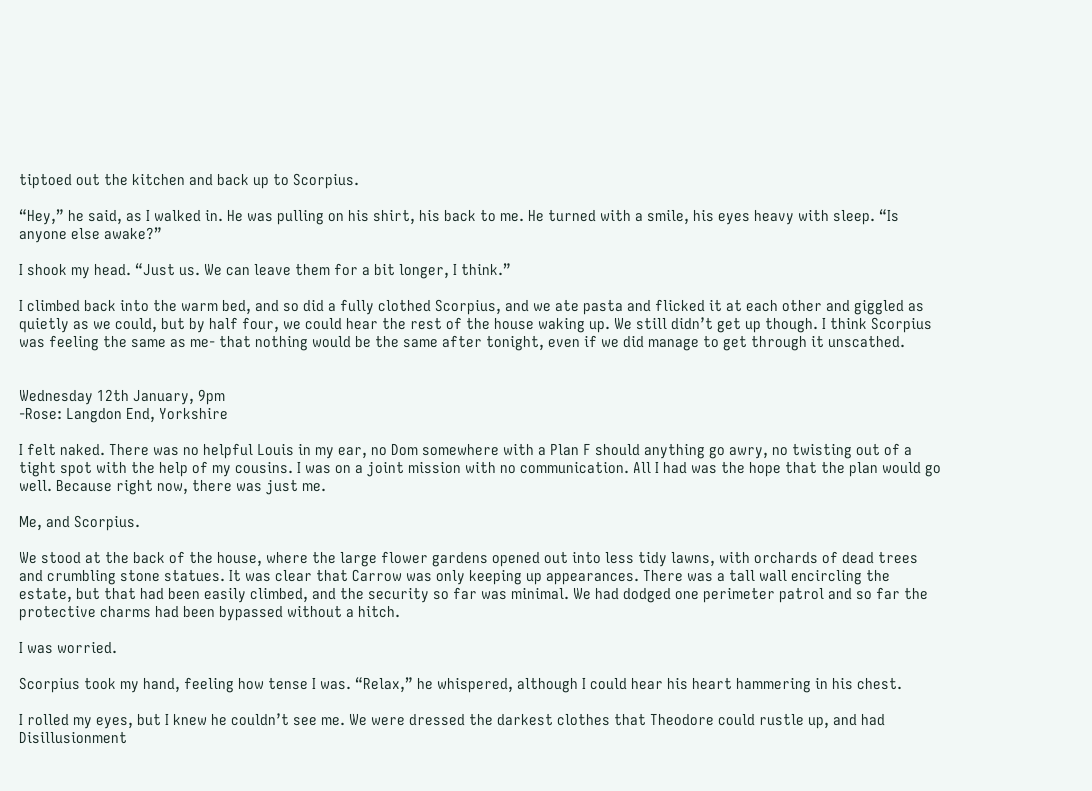tiptoed out the kitchen and back up to Scorpius.

“Hey,” he said, as I walked in. He was pulling on his shirt, his back to me. He turned with a smile, his eyes heavy with sleep. “Is anyone else awake?”

I shook my head. “Just us. We can leave them for a bit longer, I think.”

I climbed back into the warm bed, and so did a fully clothed Scorpius, and we ate pasta and flicked it at each other and giggled as quietly as we could, but by half four, we could hear the rest of the house waking up. We still didn’t get up though. I think Scorpius was feeling the same as me- that nothing would be the same after tonight, even if we did manage to get through it unscathed.


Wednesday 12th January, 9pm
-Rose: Langdon End, Yorkshire

I felt naked. There was no helpful Louis in my ear, no Dom somewhere with a Plan F should anything go awry, no twisting out of a tight spot with the help of my cousins. I was on a joint mission with no communication. All I had was the hope that the plan would go well. Because right now, there was just me.

Me, and Scorpius.

We stood at the back of the house, where the large flower gardens opened out into less tidy lawns, with orchards of dead trees and crumbling stone statues. It was clear that Carrow was only keeping up appearances. There was a tall wall encircling the estate, but that had been easily climbed, and the security so far was minimal. We had dodged one perimeter patrol and so far the protective charms had been bypassed without a hitch.

I was worried.

Scorpius took my hand, feeling how tense I was. “Relax,” he whispered, although I could hear his heart hammering in his chest.

I rolled my eyes, but I knew he couldn’t see me. We were dressed the darkest clothes that Theodore could rustle up, and had Disillusionment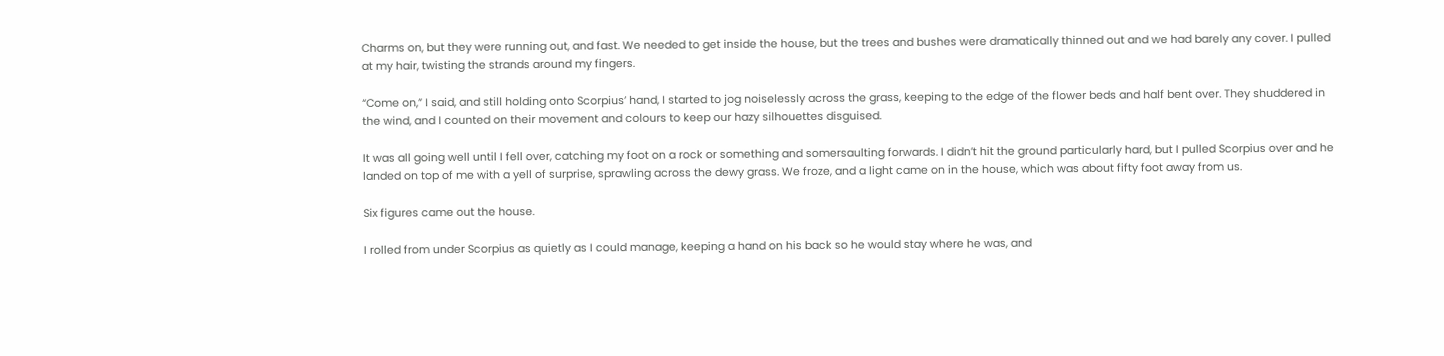Charms on, but they were running out, and fast. We needed to get inside the house, but the trees and bushes were dramatically thinned out and we had barely any cover. I pulled at my hair, twisting the strands around my fingers.

“Come on,” I said, and still holding onto Scorpius’ hand, I started to jog noiselessly across the grass, keeping to the edge of the flower beds and half bent over. They shuddered in the wind, and I counted on their movement and colours to keep our hazy silhouettes disguised.

It was all going well until I fell over, catching my foot on a rock or something and somersaulting forwards. I didn’t hit the ground particularly hard, but I pulled Scorpius over and he landed on top of me with a yell of surprise, sprawling across the dewy grass. We froze, and a light came on in the house, which was about fifty foot away from us.

Six figures came out the house.

I rolled from under Scorpius as quietly as I could manage, keeping a hand on his back so he would stay where he was, and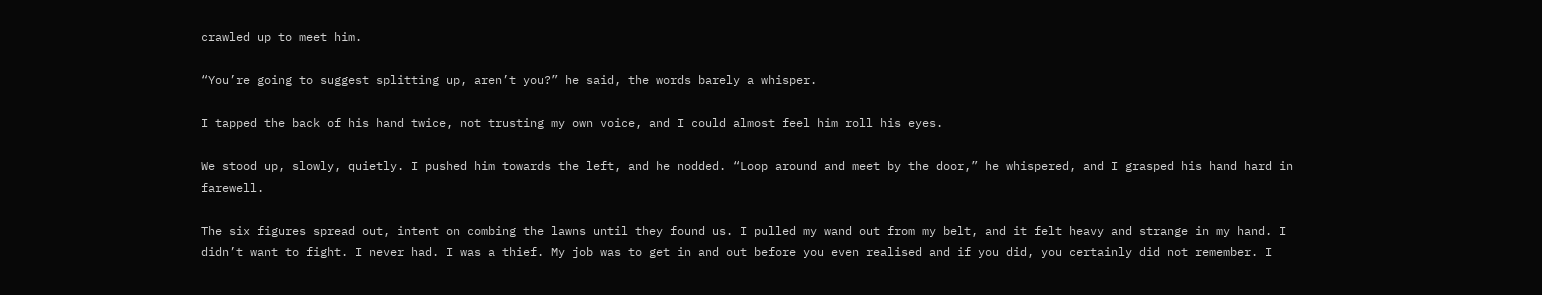crawled up to meet him.

“You’re going to suggest splitting up, aren’t you?” he said, the words barely a whisper.

I tapped the back of his hand twice, not trusting my own voice, and I could almost feel him roll his eyes.

We stood up, slowly, quietly. I pushed him towards the left, and he nodded. “Loop around and meet by the door,” he whispered, and I grasped his hand hard in farewell.

The six figures spread out, intent on combing the lawns until they found us. I pulled my wand out from my belt, and it felt heavy and strange in my hand. I didn’t want to fight. I never had. I was a thief. My job was to get in and out before you even realised and if you did, you certainly did not remember. I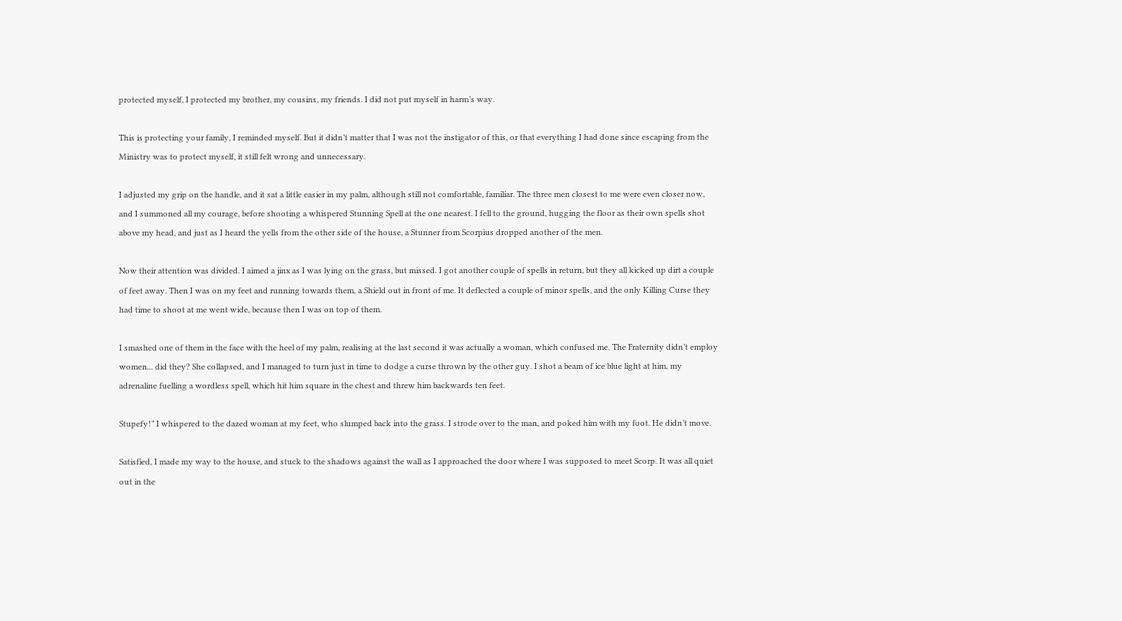protected myself, I protected my brother, my cousins, my friends. I did not put myself in harm’s way.

This is protecting your family, I reminded myself. But it didn’t matter that I was not the instigator of this, or that everything I had done since escaping from the Ministry was to protect myself, it still felt wrong and unnecessary.

I adjusted my grip on the handle, and it sat a little easier in my palm, although still not comfortable, familiar. The three men closest to me were even closer now, and I summoned all my courage, before shooting a whispered Stunning Spell at the one nearest. I fell to the ground, hugging the floor as their own spells shot above my head, and just as I heard the yells from the other side of the house, a Stunner from Scorpius dropped another of the men.

Now their attention was divided. I aimed a jinx as I was lying on the grass, but missed. I got another couple of spells in return, but they all kicked up dirt a couple of feet away. Then I was on my feet and running towards them, a Shield out in front of me. It deflected a couple of minor spells, and the only Killing Curse they had time to shoot at me went wide, because then I was on top of them.

I smashed one of them in the face with the heel of my palm, realising at the last second it was actually a woman, which confused me. The Fraternity didn’t employ women... did they? She collapsed, and I managed to turn just in time to dodge a curse thrown by the other guy. I shot a beam of ice blue light at him, my adrenaline fuelling a wordless spell, which hit him square in the chest and threw him backwards ten feet.

Stupefy!” I whispered to the dazed woman at my feet, who slumped back into the grass. I strode over to the man, and poked him with my foot. He didn’t move.

Satisfied, I made my way to the house, and stuck to the shadows against the wall as I approached the door where I was supposed to meet Scorp. It was all quiet out in the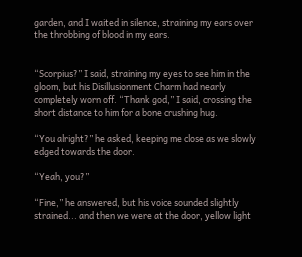garden, and I waited in silence, straining my ears over the throbbing of blood in my ears.


“Scorpius?” I said, straining my eyes to see him in the gloom, but his Disillusionment Charm had nearly completely worn off. “Thank god,” I said, crossing the short distance to him for a bone crushing hug.

“You alright?” he asked, keeping me close as we slowly edged towards the door.

“Yeah, you?”

“Fine,” he answered, but his voice sounded slightly strained... and then we were at the door, yellow light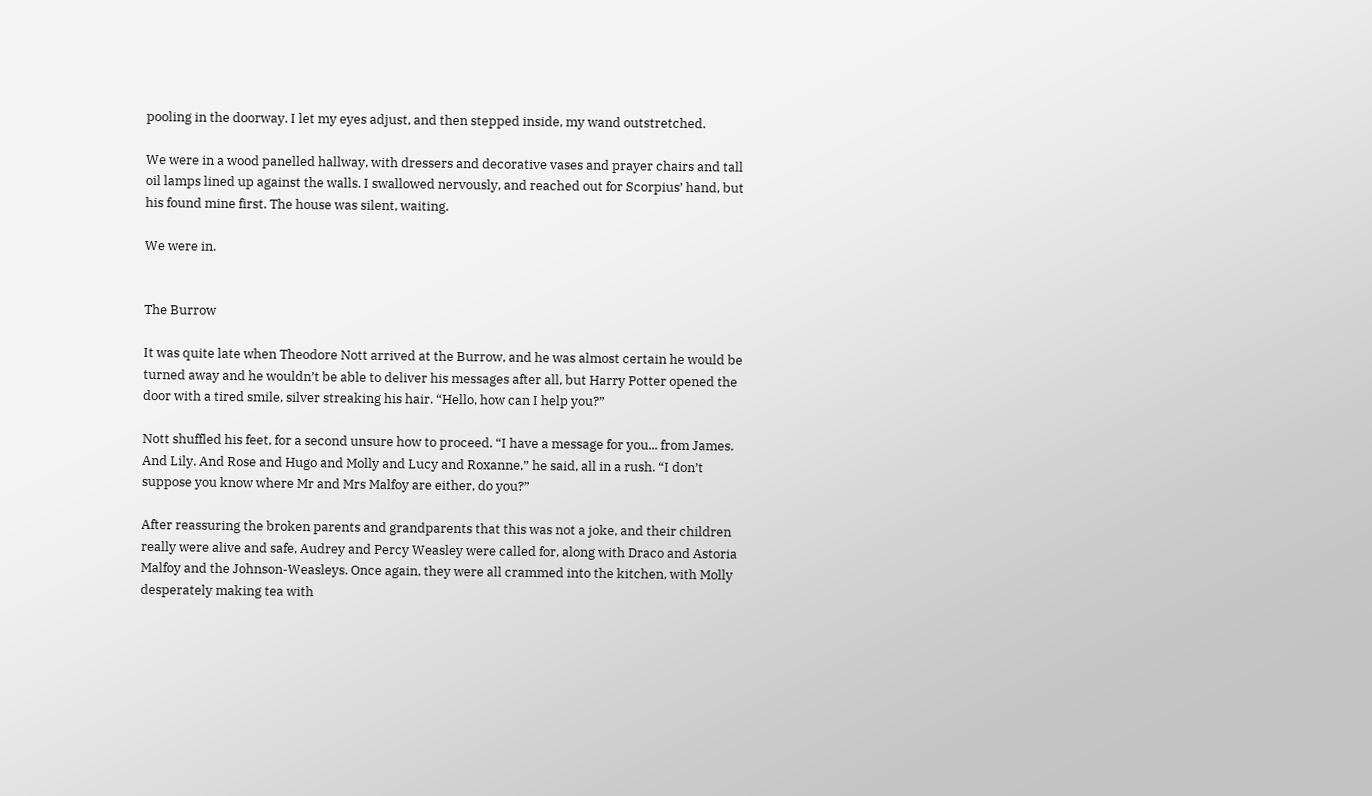pooling in the doorway. I let my eyes adjust, and then stepped inside, my wand outstretched.

We were in a wood panelled hallway, with dressers and decorative vases and prayer chairs and tall oil lamps lined up against the walls. I swallowed nervously, and reached out for Scorpius’ hand, but his found mine first. The house was silent, waiting.

We were in.


The Burrow

It was quite late when Theodore Nott arrived at the Burrow, and he was almost certain he would be turned away and he wouldn’t be able to deliver his messages after all, but Harry Potter opened the door with a tired smile, silver streaking his hair. “Hello, how can I help you?”

Nott shuffled his feet, for a second unsure how to proceed. “I have a message for you... from James. And Lily. And Rose and Hugo and Molly and Lucy and Roxanne,” he said, all in a rush. “I don’t suppose you know where Mr and Mrs Malfoy are either, do you?”

After reassuring the broken parents and grandparents that this was not a joke, and their children really were alive and safe, Audrey and Percy Weasley were called for, along with Draco and Astoria Malfoy and the Johnson-Weasleys. Once again, they were all crammed into the kitchen, with Molly desperately making tea with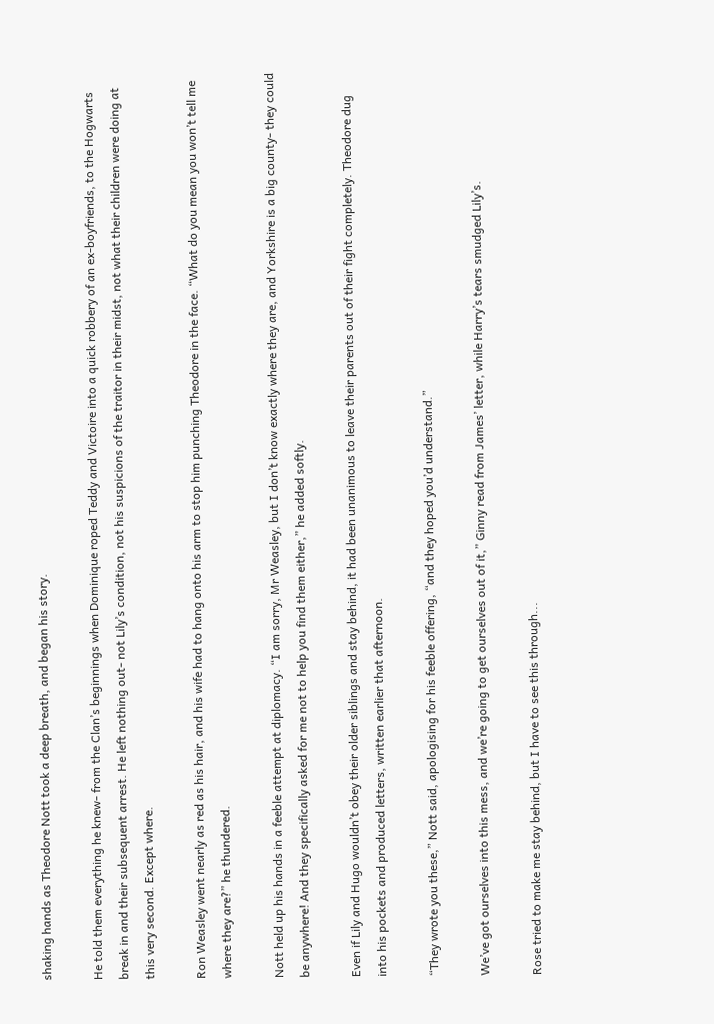shaking hands as Theodore Nott took a deep breath, and began his story.

He told them everything he knew- from the Clan’s beginnings when Dominique roped Teddy and Victoire into a quick robbery of an ex-boyfriends, to the Hogwarts break in and their subsequent arrest. He left nothing out- not Lily’s condition, not his suspicions of the traitor in their midst, not what their children were doing at this very second. Except where.

Ron Weasley went nearly as red as his hair, and his wife had to hang onto his arm to stop him punching Theodore in the face. “What do you mean you won’t tell me where they are?” he thundered.

Nott held up his hands in a feeble attempt at diplomacy. “I am sorry, Mr Weasley, but I don’t know exactly where they are, and Yorkshire is a big county- they could be anywhere! And they specifically asked for me not to help you find them either,” he added softly.

Even if Lily and Hugo wouldn’t obey their older siblings and stay behind, it had been unanimous to leave their parents out of their fight completely. Theodore dug into his pockets and produced letters, written earlier that afternoon.

“They wrote you these,” Nott said, apologising for his feeble offering, “and they hoped you’d understand.”

We’ve got ourselves into this mess, and we’re going to get ourselves out of it,” Ginny read from James’ letter, while Harry’s tears smudged Lily’s.

Rose tried to make me stay behind, but I have to see this through...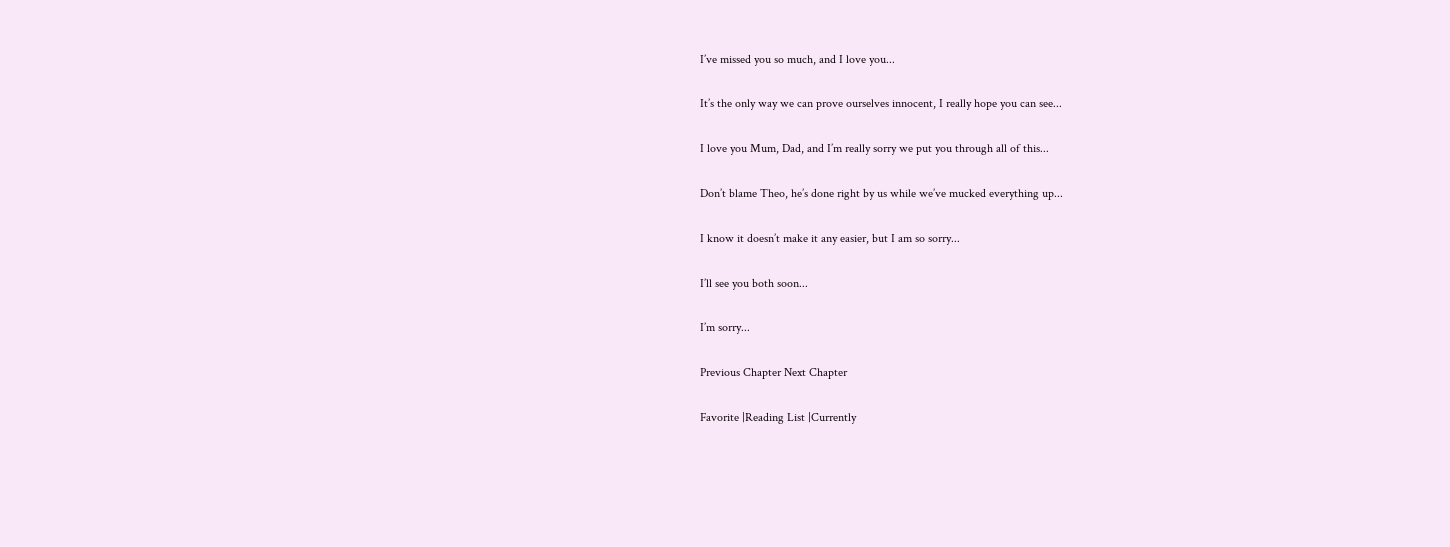I’ve missed you so much, and I love you...

It’s the only way we can prove ourselves innocent, I really hope you can see...

I love you Mum, Dad, and I’m really sorry we put you through all of this...

Don’t blame Theo, he’s done right by us while we’ve mucked everything up...

I know it doesn’t make it any easier, but I am so sorry...

I’ll see you both soon...

I’m sorry...

Previous Chapter Next Chapter

Favorite |Reading List |Currently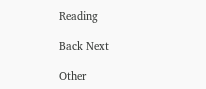Reading

Back Next

Other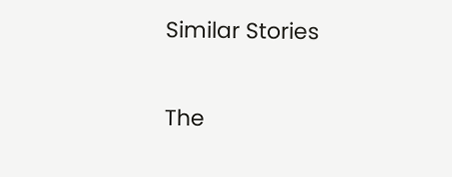Similar Stories

The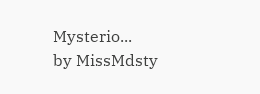Mysterio...
by MissMdsty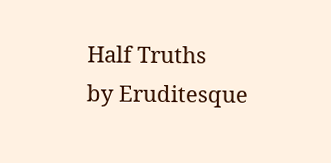Half Truths
by Eruditesque